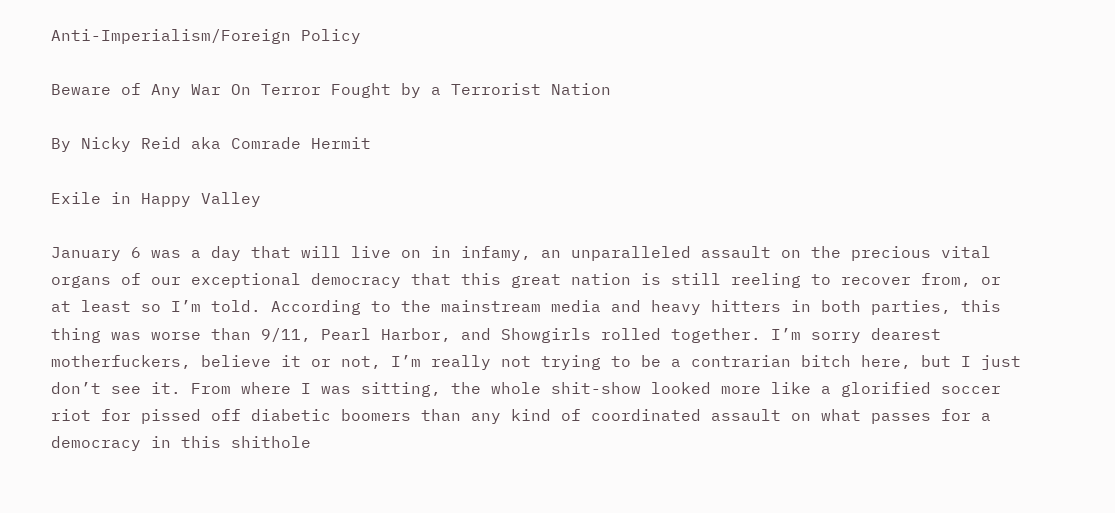Anti-Imperialism/Foreign Policy

Beware of Any War On Terror Fought by a Terrorist Nation

By Nicky Reid aka Comrade Hermit

Exile in Happy Valley

January 6 was a day that will live on in infamy, an unparalleled assault on the precious vital organs of our exceptional democracy that this great nation is still reeling to recover from, or at least so I’m told. According to the mainstream media and heavy hitters in both parties, this thing was worse than 9/11, Pearl Harbor, and Showgirls rolled together. I’m sorry dearest motherfuckers, believe it or not, I’m really not trying to be a contrarian bitch here, but I just don’t see it. From where I was sitting, the whole shit-show looked more like a glorified soccer riot for pissed off diabetic boomers than any kind of coordinated assault on what passes for a democracy in this shithole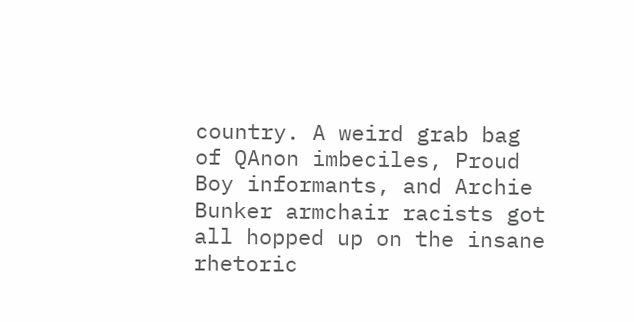country. A weird grab bag of QAnon imbeciles, Proud Boy informants, and Archie Bunker armchair racists got all hopped up on the insane rhetoric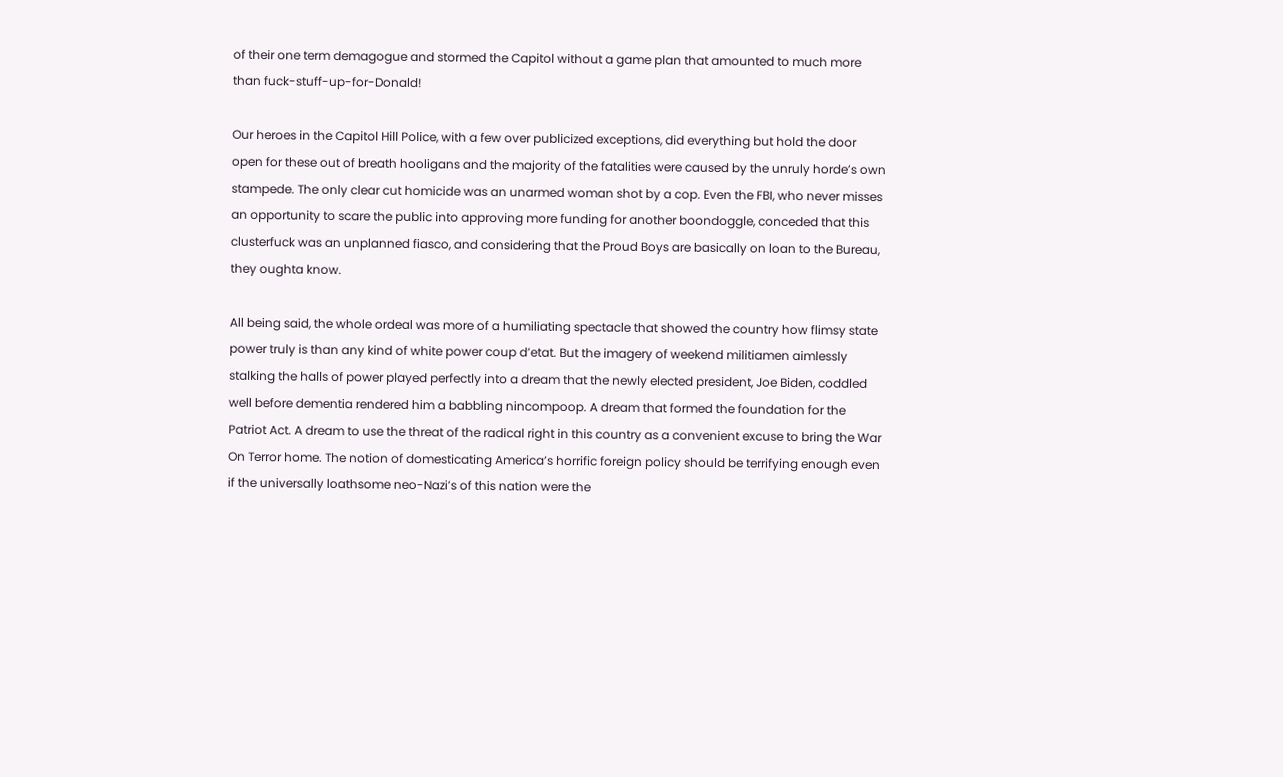of their one term demagogue and stormed the Capitol without a game plan that amounted to much more than fuck-stuff-up-for-Donald!

Our heroes in the Capitol Hill Police, with a few over publicized exceptions, did everything but hold the door open for these out of breath hooligans and the majority of the fatalities were caused by the unruly horde’s own stampede. The only clear cut homicide was an unarmed woman shot by a cop. Even the FBI, who never misses an opportunity to scare the public into approving more funding for another boondoggle, conceded that this clusterfuck was an unplanned fiasco, and considering that the Proud Boys are basically on loan to the Bureau, they oughta know.

All being said, the whole ordeal was more of a humiliating spectacle that showed the country how flimsy state power truly is than any kind of white power coup d’etat. But the imagery of weekend militiamen aimlessly stalking the halls of power played perfectly into a dream that the newly elected president, Joe Biden, coddled well before dementia rendered him a babbling nincompoop. A dream that formed the foundation for the Patriot Act. A dream to use the threat of the radical right in this country as a convenient excuse to bring the War On Terror home. The notion of domesticating America’s horrific foreign policy should be terrifying enough even if the universally loathsome neo-Nazi’s of this nation were the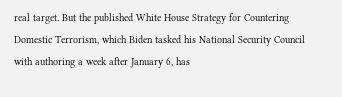real target. But the published White House Strategy for Countering Domestic Terrorism, which Biden tasked his National Security Council with authoring a week after January 6, has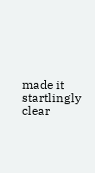made it startlingly clear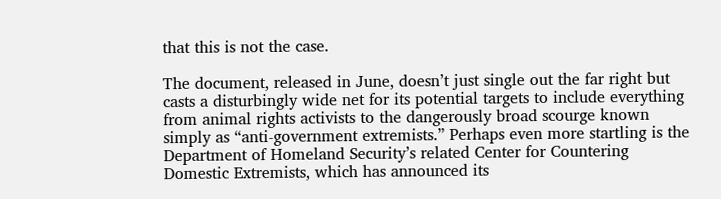that this is not the case.

The document, released in June, doesn’t just single out the far right but casts a disturbingly wide net for its potential targets to include everything from animal rights activists to the dangerously broad scourge known simply as “anti-government extremists.” Perhaps even more startling is the Department of Homeland Security’s related Center for Countering Domestic Extremists, which has announced its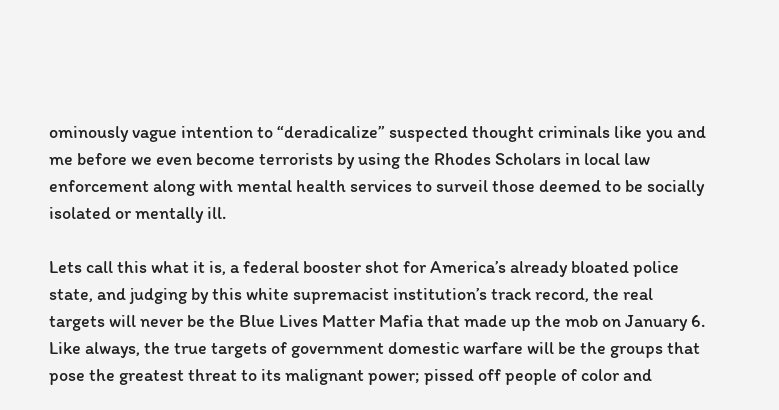ominously vague intention to “deradicalize” suspected thought criminals like you and me before we even become terrorists by using the Rhodes Scholars in local law enforcement along with mental health services to surveil those deemed to be socially isolated or mentally ill.

Lets call this what it is, a federal booster shot for America’s already bloated police state, and judging by this white supremacist institution’s track record, the real targets will never be the Blue Lives Matter Mafia that made up the mob on January 6. Like always, the true targets of government domestic warfare will be the groups that pose the greatest threat to its malignant power; pissed off people of color and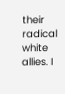their radical white allies. I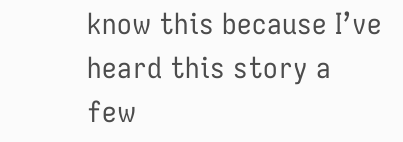know this because I’ve heard this story a few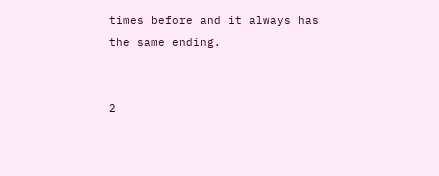times before and it always has the same ending.


2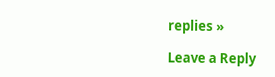replies »

Leave a Reply